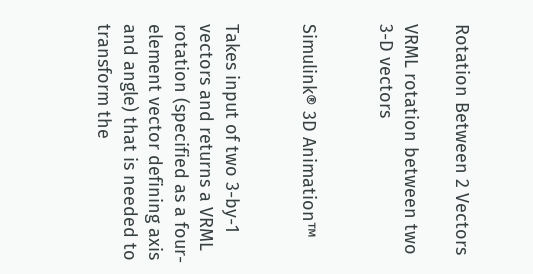Rotation Between 2 Vectors

VRML rotation between two 3-D vectors


Simulink® 3D Animation™


Takes input of two 3-by-1 vectors and returns a VRML rotation (specified as a four-element vector defining axis and angle) that is needed to transform the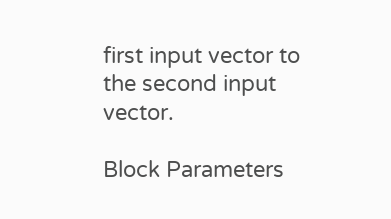first input vector to the second input vector.

Block Parameters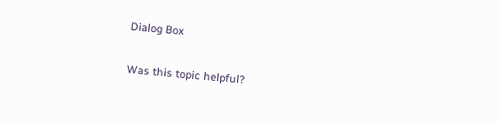Dialog Box

Was this topic helpful?